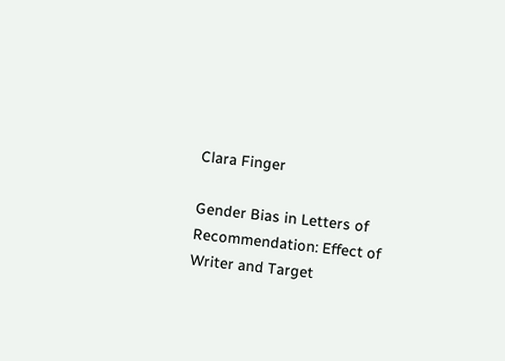Clara Finger

Gender Bias in Letters of Recommendation: Effect of Writer and Target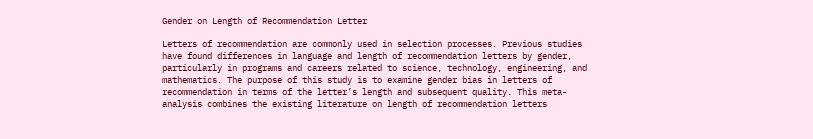Gender on Length of Recommendation Letter

Letters of recommendation are commonly used in selection processes. Previous studies have found differences in language and length of recommendation letters by gender, particularly in programs and careers related to science, technology, engineering, and mathematics. The purpose of this study is to examine gender bias in letters of recommendation in terms of the letter’s length and subsequent quality. This meta-analysis combines the existing literature on length of recommendation letters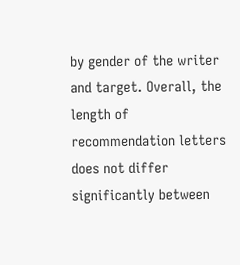by gender of the writer and target. Overall, the length of recommendation letters does not differ significantly between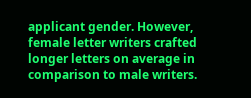applicant gender. However, female letter writers crafted longer letters on average in comparison to male writers.